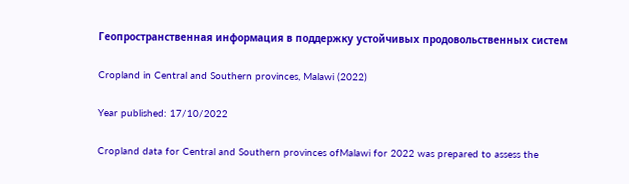Геопространственная информация в поддержку устойчивых продовольственных систем

Cropland in Central and Southern provinces, Malawi (2022)

Year published: 17/10/2022

Cropland data for Central and Southern provinces ofMalawi for 2022 was prepared to assess the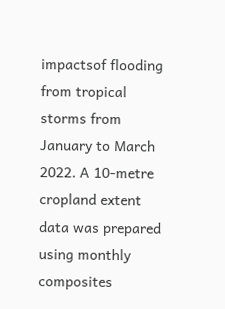impactsof flooding from tropical storms from January to March 2022. A 10-metre cropland extent data was prepared using monthly composites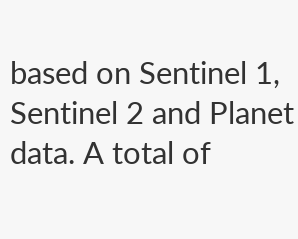based on Sentinel 1, Sentinel 2 and Planet data. A total of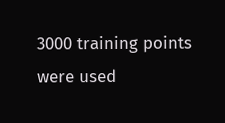3000 training points were used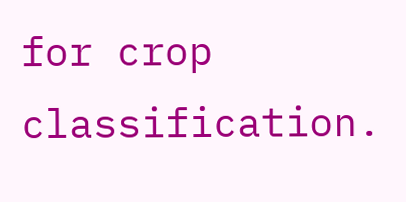for crop classification.